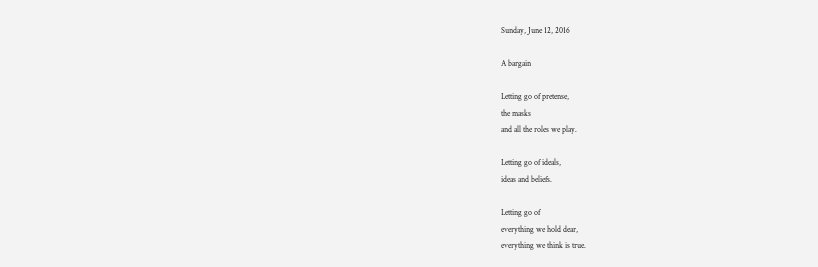Sunday, June 12, 2016

A bargain

Letting go of pretense,
the masks
and all the roles we play.

Letting go of ideals,
ideas and beliefs.

Letting go of
everything we hold dear,
everything we think is true.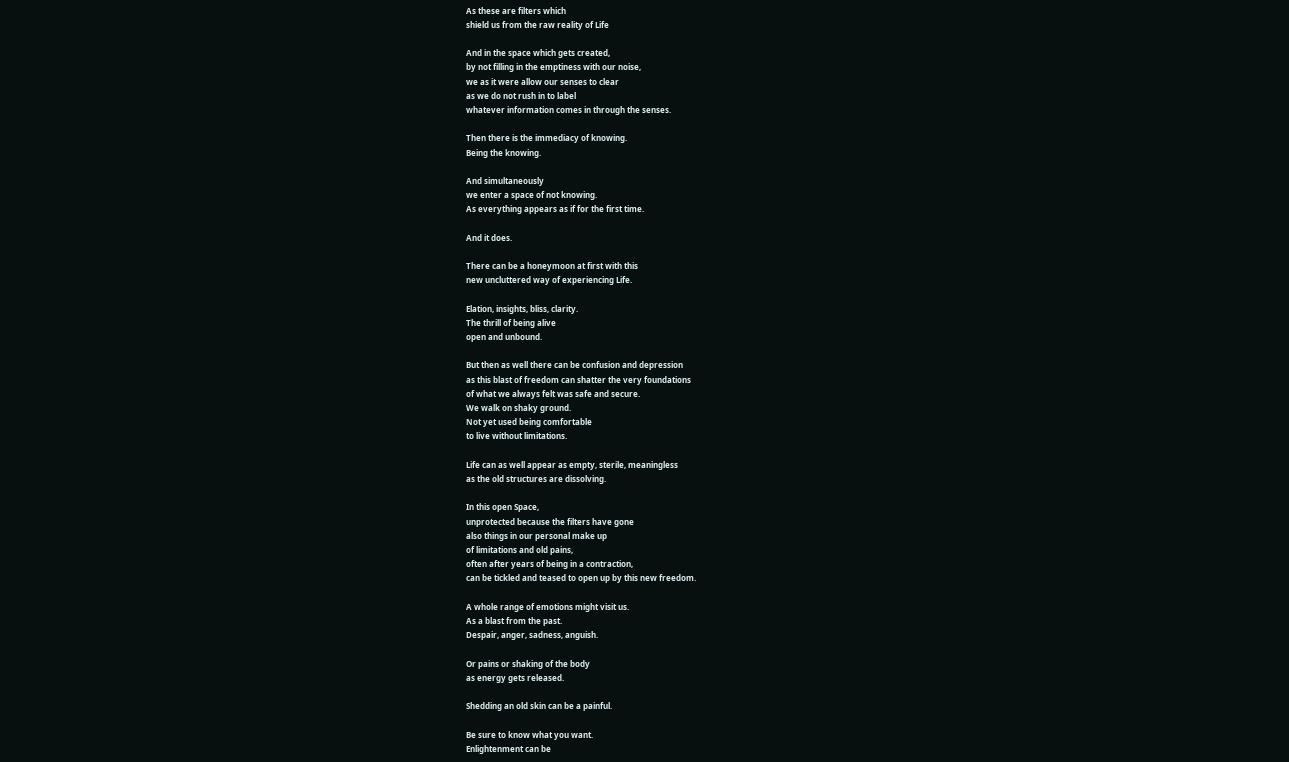As these are filters which
shield us from the raw reality of Life

And in the space which gets created,
by not filling in the emptiness with our noise,
we as it were allow our senses to clear
as we do not rush in to label
whatever information comes in through the senses.

Then there is the immediacy of knowing.
Being the knowing.

And simultaneously
we enter a space of not knowing.
As everything appears as if for the first time.

And it does.

There can be a honeymoon at first with this
new uncluttered way of experiencing Life.

Elation, insights, bliss, clarity.
The thrill of being alive
open and unbound.

But then as well there can be confusion and depression
as this blast of freedom can shatter the very foundations
of what we always felt was safe and secure.
We walk on shaky ground.
Not yet used being comfortable
to live without limitations.

Life can as well appear as empty, sterile, meaningless
as the old structures are dissolving.

In this open Space,
unprotected because the filters have gone
also things in our personal make up
of limitations and old pains,
often after years of being in a contraction,
can be tickled and teased to open up by this new freedom.

A whole range of emotions might visit us.
As a blast from the past.
Despair, anger, sadness, anguish.

Or pains or shaking of the body
as energy gets released.

Shedding an old skin can be a painful.

Be sure to know what you want.
Enlightenment can be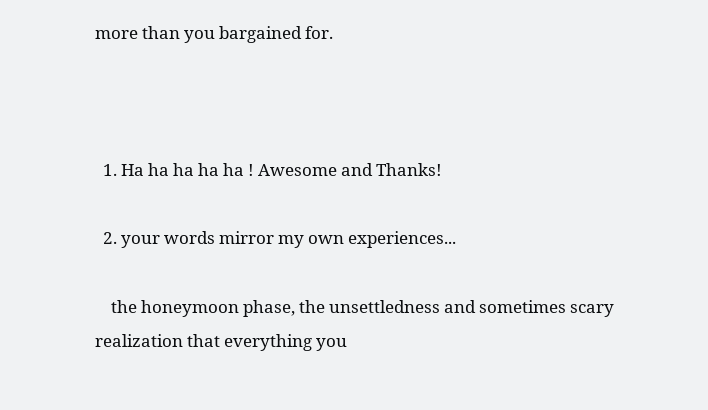more than you bargained for.



  1. Ha ha ha ha ha ! Awesome and Thanks!

  2. your words mirror my own experiences...

    the honeymoon phase, the unsettledness and sometimes scary realization that everything you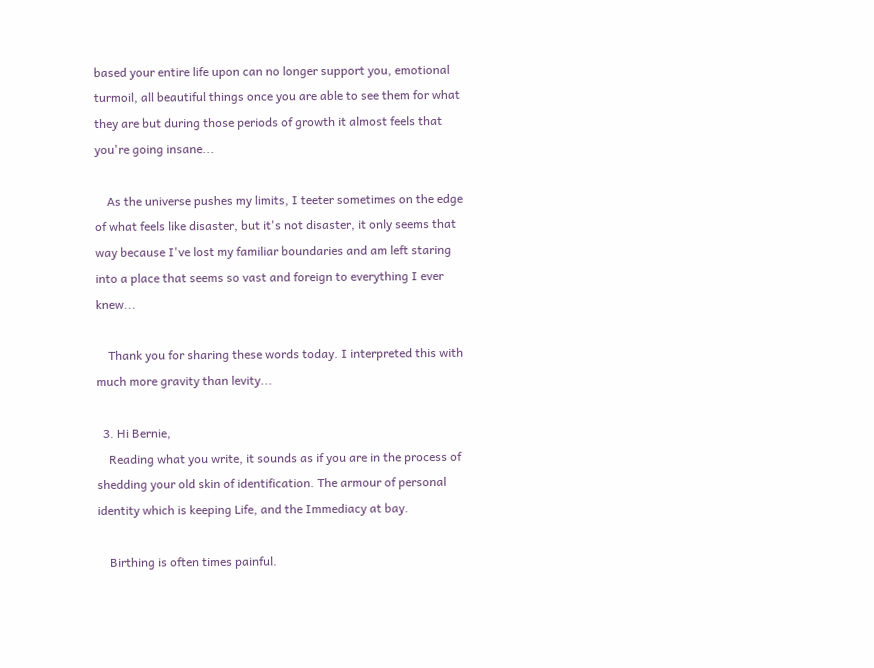based your entire life upon can no longer support you, emotional turmoil, all beautiful things once you are able to see them for what they are but during those periods of growth it almost feels that you're going insane...

    As the universe pushes my limits, I teeter sometimes on the edge of what feels like disaster, but it's not disaster, it only seems that way because I've lost my familiar boundaries and am left staring into a place that seems so vast and foreign to everything I ever knew...

    Thank you for sharing these words today. I interpreted this with much more gravity than levity...

  3. Hi Bernie,
    Reading what you write, it sounds as if you are in the process of shedding your old skin of identification. The armour of personal identity which is keeping Life, and the Immediacy at bay.

    Birthing is often times painful.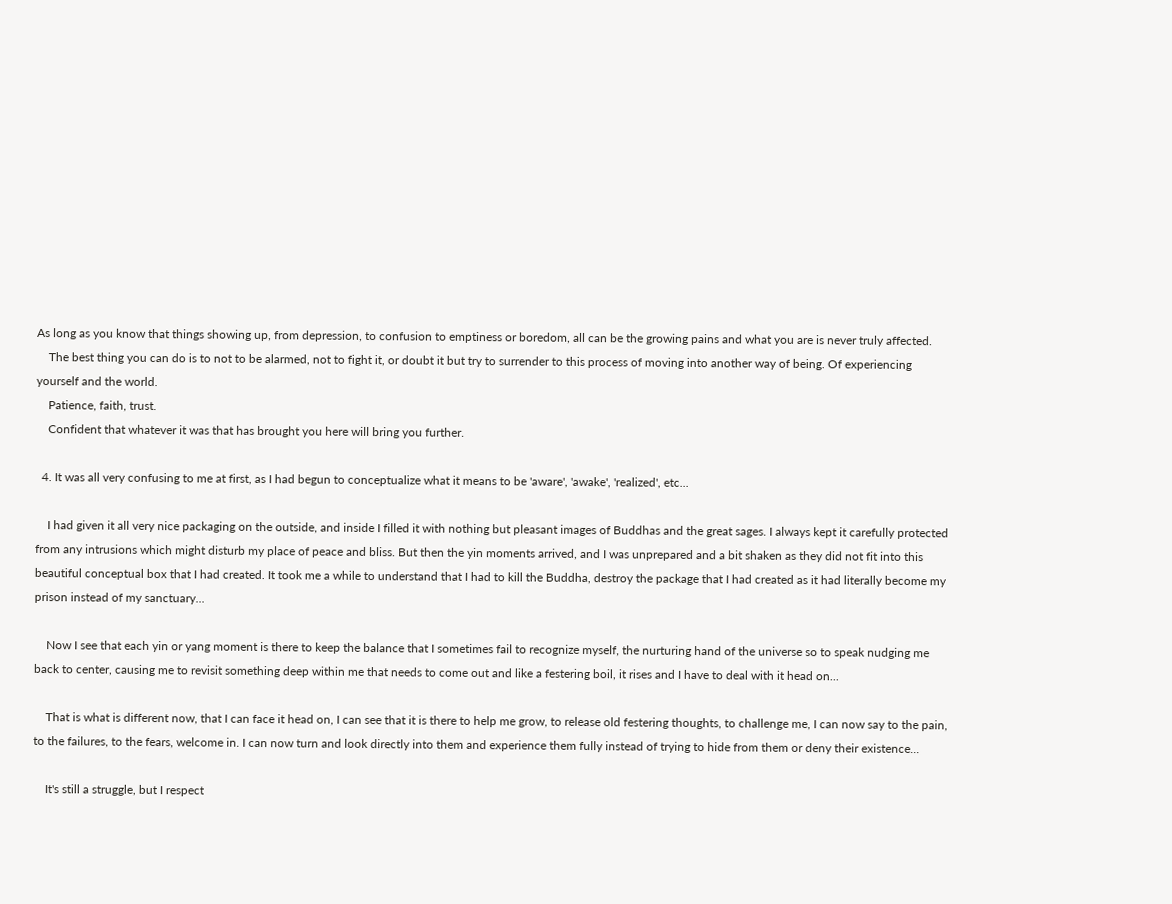As long as you know that things showing up, from depression, to confusion to emptiness or boredom, all can be the growing pains and what you are is never truly affected.
    The best thing you can do is to not to be alarmed, not to fight it, or doubt it but try to surrender to this process of moving into another way of being. Of experiencing yourself and the world.
    Patience, faith, trust.
    Confident that whatever it was that has brought you here will bring you further.

  4. It was all very confusing to me at first, as I had begun to conceptualize what it means to be 'aware', 'awake', 'realized', etc...

    I had given it all very nice packaging on the outside, and inside I filled it with nothing but pleasant images of Buddhas and the great sages. I always kept it carefully protected from any intrusions which might disturb my place of peace and bliss. But then the yin moments arrived, and I was unprepared and a bit shaken as they did not fit into this beautiful conceptual box that I had created. It took me a while to understand that I had to kill the Buddha, destroy the package that I had created as it had literally become my prison instead of my sanctuary...

    Now I see that each yin or yang moment is there to keep the balance that I sometimes fail to recognize myself, the nurturing hand of the universe so to speak nudging me back to center, causing me to revisit something deep within me that needs to come out and like a festering boil, it rises and I have to deal with it head on...

    That is what is different now, that I can face it head on, I can see that it is there to help me grow, to release old festering thoughts, to challenge me, I can now say to the pain, to the failures, to the fears, welcome in. I can now turn and look directly into them and experience them fully instead of trying to hide from them or deny their existence...

    It's still a struggle, but I respect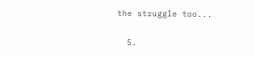the struggle too...

  5.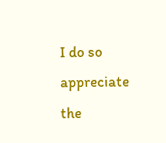I do so appreciate the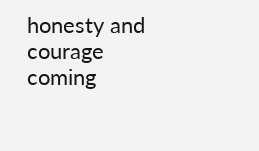honesty and courage coming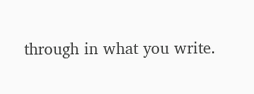through in what you write.